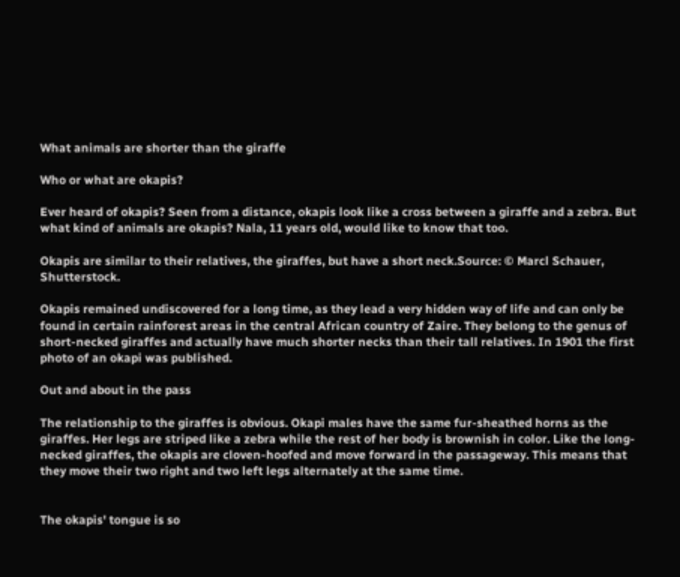What animals are shorter than the giraffe

Who or what are okapis?

Ever heard of okapis? Seen from a distance, okapis look like a cross between a giraffe and a zebra. But what kind of animals are okapis? Nala, 11 years old, would like to know that too.

Okapis are similar to their relatives, the giraffes, but have a short neck.Source: © Marcl Schauer, Shutterstock.

Okapis remained undiscovered for a long time, as they lead a very hidden way of life and can only be found in certain rainforest areas in the central African country of Zaire. They belong to the genus of short-necked giraffes and actually have much shorter necks than their tall relatives. In 1901 the first photo of an okapi was published.

Out and about in the pass

The relationship to the giraffes is obvious. Okapi males have the same fur-sheathed horns as the giraffes. Her legs are striped like a zebra while the rest of her body is brownish in color. Like the long-necked giraffes, the okapis are cloven-hoofed and move forward in the passageway. This means that they move their two right and two left legs alternately at the same time.


The okapis' tongue is so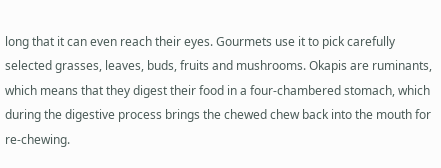long that it can even reach their eyes. Gourmets use it to pick carefully selected grasses, leaves, buds, fruits and mushrooms. Okapis are ruminants, which means that they digest their food in a four-chambered stomach, which during the digestive process brings the chewed chew back into the mouth for re-chewing.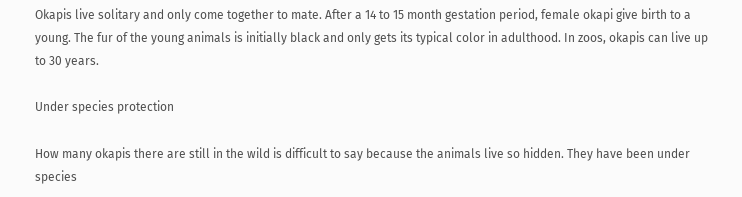Okapis live solitary and only come together to mate. After a 14 to 15 month gestation period, female okapi give birth to a young. The fur of the young animals is initially black and only gets its typical color in adulthood. In zoos, okapis can live up to 30 years.

Under species protection

How many okapis there are still in the wild is difficult to say because the animals live so hidden. They have been under species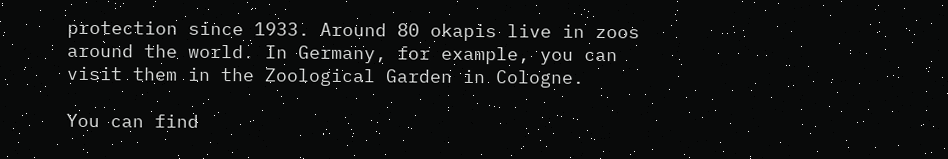protection since 1933. Around 80 okapis live in zoos around the world. In Germany, for example, you can visit them in the Zoological Garden in Cologne.

You can find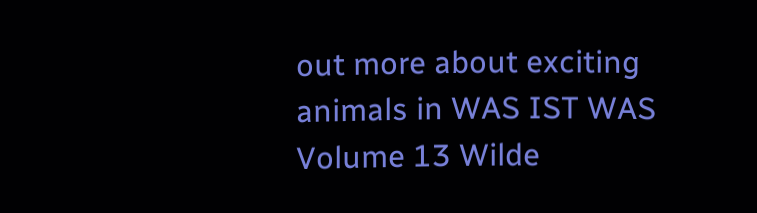out more about exciting animals in WAS IST WAS Volume 13 Wilde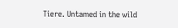Tiere. Untamed in the wild